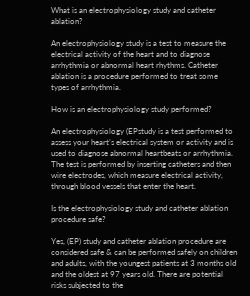What is an electrophysiology study and catheter ablation?

An electrophysiology study is a test to measure the electrical activity of the heart and to diagnose arrhythmia or abnormal heart rhythms. Catheter ablation is a procedure performed to treat some types of arrhythmia.

How is an electrophysiology study performed?

An electrophysiology (EPstudy is a test performed to assess your heart’s electrical system or activity and is used to diagnose abnormal heartbeats or arrhythmia. The test is performed by inserting catheters and then wire electrodes, which measure electrical activity, through blood vessels that enter the heart.

Is the electrophysiology study and catheter ablation procedure safe?

Yes, (EP) study and catheter ablation procedure are considered safe & can be performed safely on children and adults, with the youngest patients at 3 months old and the oldest at 97 years old. There are potential risks subjected to the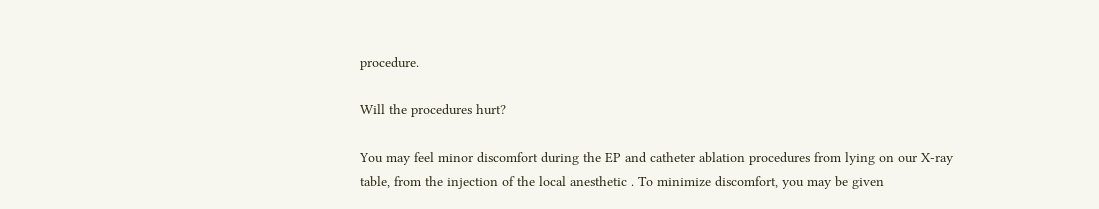procedure.

Will the procedures hurt?

You may feel minor discomfort during the EP and catheter ablation procedures from lying on our X-ray table, from the injection of the local anesthetic . To minimize discomfort, you may be given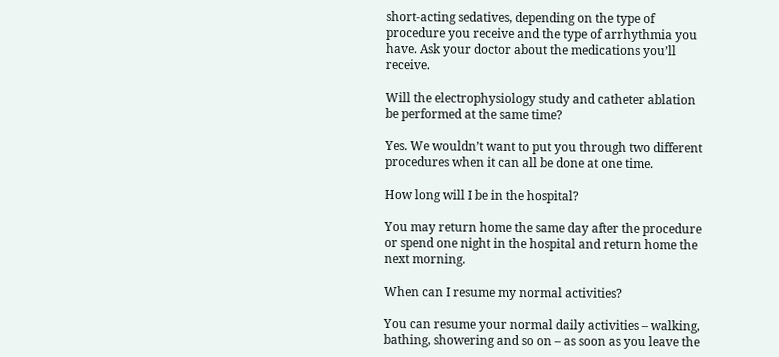short-acting sedatives, depending on the type of procedure you receive and the type of arrhythmia you have. Ask your doctor about the medications you’ll receive.

Will the electrophysiology study and catheter ablation be performed at the same time?

Yes. We wouldn’t want to put you through two different procedures when it can all be done at one time.

How long will I be in the hospital?

You may return home the same day after the procedure or spend one night in the hospital and return home the next morning.

When can I resume my normal activities?

You can resume your normal daily activities – walking, bathing, showering and so on – as soon as you leave the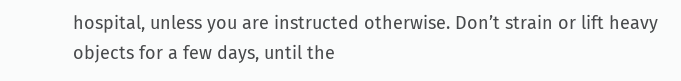hospital, unless you are instructed otherwise. Don’t strain or lift heavy objects for a few days, until the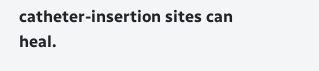catheter-insertion sites can heal.